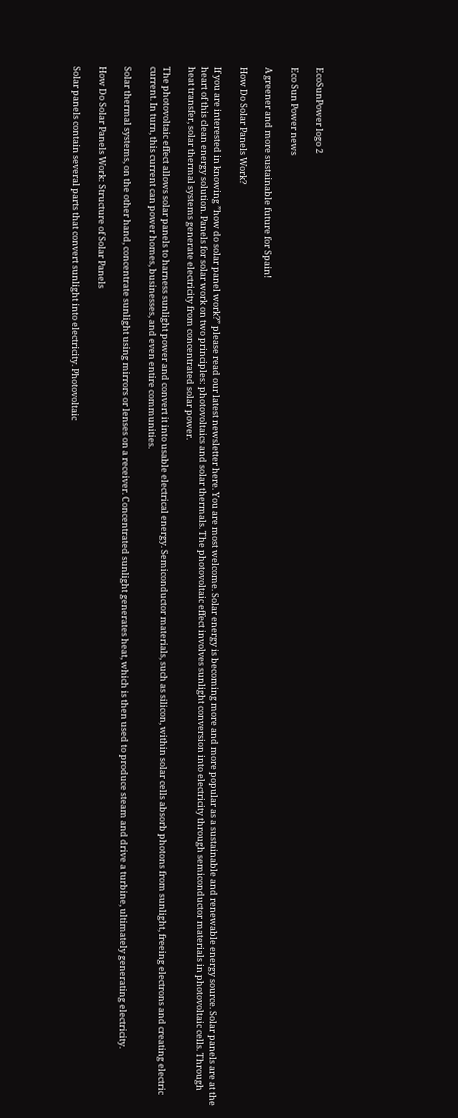EcoSunPower logo 2

Eco Sun Power news

A greener and more sustainable future for Spain!

How Do Solar Panels Work?

If you are interested in knowing ”how do solar panel work?” please read our latest newsletter here. You are most welcome. Solar energy is becoming more and more popular as a sustainable and renewable energy source. Solar panels are at the heart of this clean energy solution. Panels for solar work on two principles: photovoltaics and solar thermals. The photovoltaic effect involves sunlight conversion into electricity through semiconductor materials in photovoltaic cells. Through heat transfer, solar thermal systems generate electricity from concentrated solar power.

The photovoltaic effect allows solar panels to harness sunlight power and convert it into usable electrical energy. Semiconductor materials, such as silicon, within solar cells absorb photons from sunlight, freeing electrons and creating electric current. In turn, this current can power homes, businesses, and even entire communities.

Solar thermal systems, on the other hand, concentrate sunlight using mirrors or lenses on a receiver. Concentrated sunlight generates heat, which is then used to produce steam and drive a turbine, ultimately generating electricity.

How Do Solar Panels Work: Structure of Solar Panels

Solar panels contain several parts that convert sunlight into electricity. Photovoltaic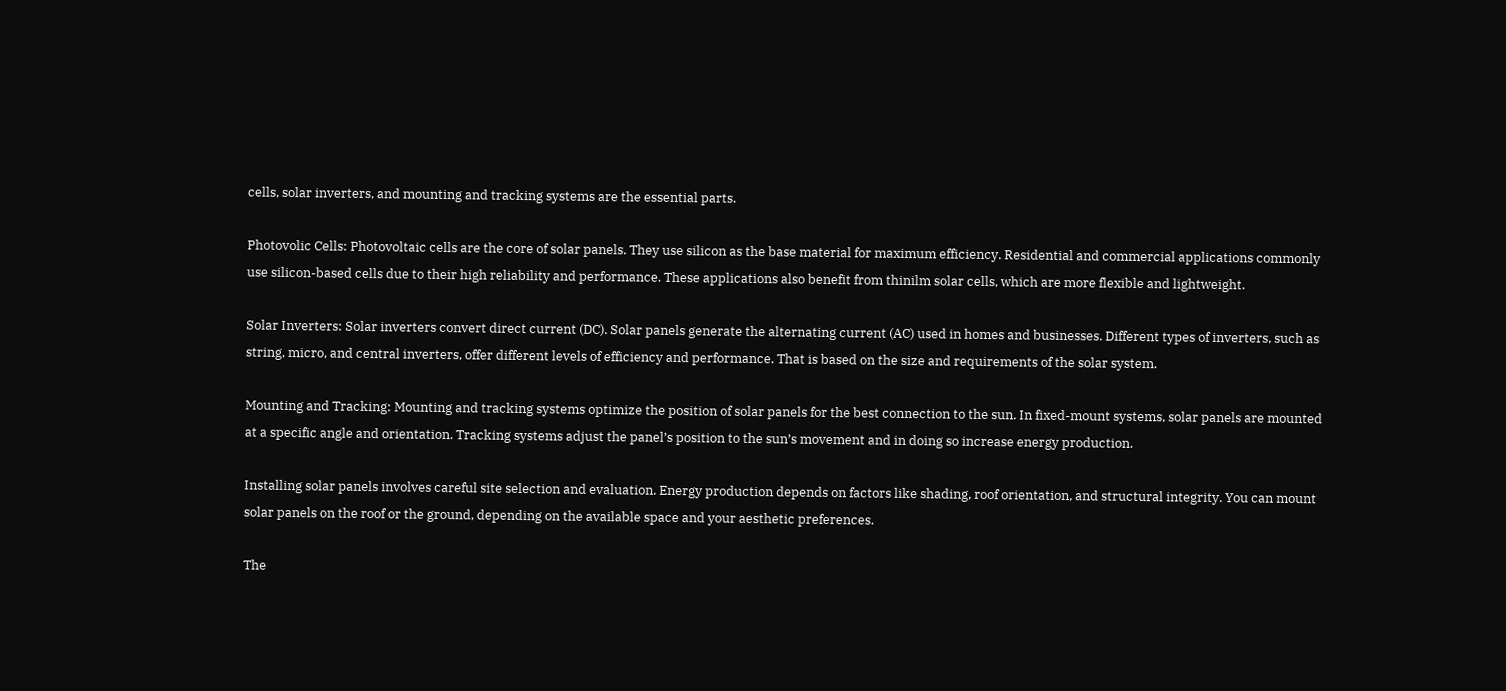cells, solar inverters, and mounting and tracking systems are the essential parts.

Photovolic Cells: Photovoltaic cells are the core of solar panels. They use silicon as the base material for maximum efficiency. Residential and commercial applications commonly use silicon-based cells due to their high reliability and performance. These applications also benefit from thinilm solar cells, which are more flexible and lightweight.

Solar Inverters: Solar inverters convert direct current (DC). Solar panels generate the alternating current (AC) used in homes and businesses. Different types of inverters, such as string, micro, and central inverters, offer different levels of efficiency and performance. That is based on the size and requirements of the solar system.

Mounting and Tracking: Mounting and tracking systems optimize the position of solar panels for the best connection to the sun. In fixed-mount systems, solar panels are mounted at a specific angle and orientation. Tracking systems adjust the panel’s position to the sun’s movement and in doing so increase energy production.

Installing solar panels involves careful site selection and evaluation. Energy production depends on factors like shading, roof orientation, and structural integrity. You can mount solar panels on the roof or the ground, depending on the available space and your aesthetic preferences.

The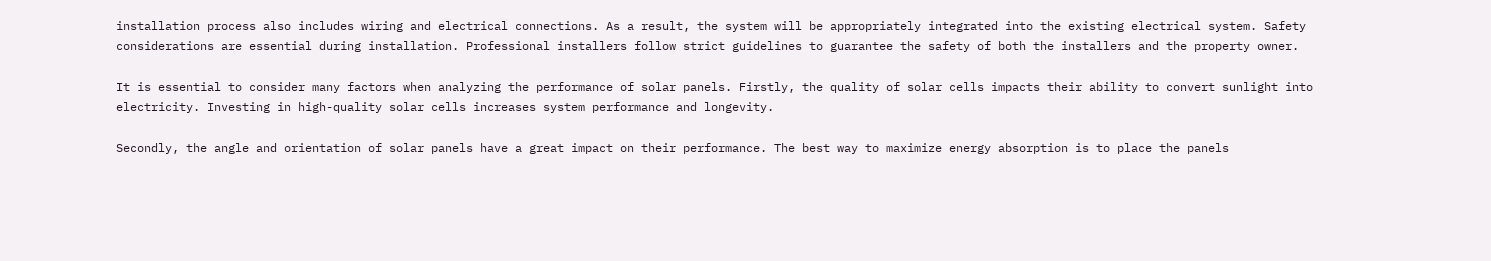installation process also includes wiring and electrical connections. As a result, the system will be appropriately integrated into the existing electrical system. Safety considerations are essential during installation. Professional installers follow strict guidelines to guarantee the safety of both the installers and the property owner.

It is essential to consider many factors when analyzing the performance of solar panels. Firstly, the quality of solar cells impacts their ability to convert sunlight into electricity. Investing in high-quality solar cells increases system performance and longevity.

Secondly, the angle and orientation of solar panels have a great impact on their performance. The best way to maximize energy absorption is to place the panels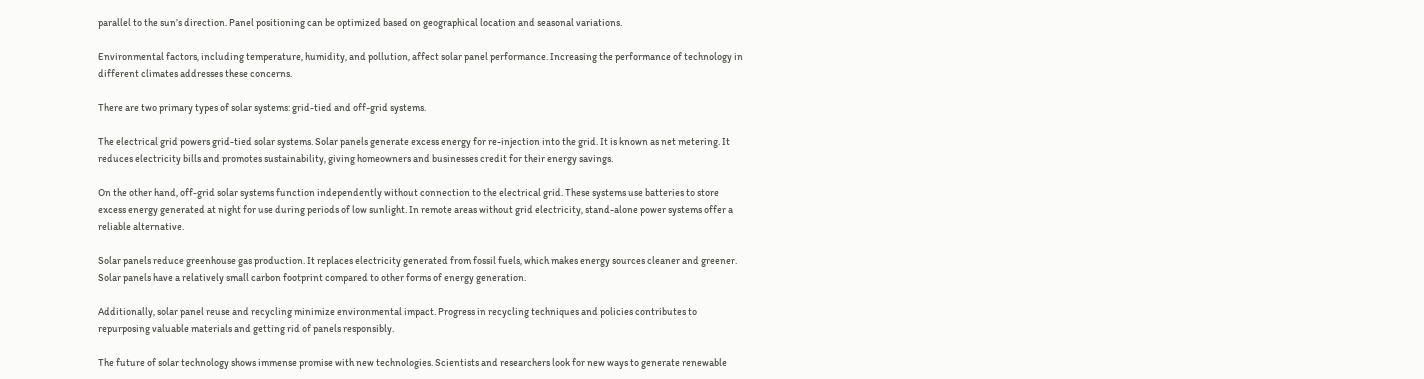parallel to the sun’s direction. Panel positioning can be optimized based on geographical location and seasonal variations.

Environmental factors, including temperature, humidity, and pollution, affect solar panel performance. Increasing the performance of technology in different climates addresses these concerns.

There are two primary types of solar systems: grid-tied and off-grid systems.

The electrical grid powers grid-tied solar systems. Solar panels generate excess energy for re-injection into the grid. It is known as net metering. It reduces electricity bills and promotes sustainability, giving homeowners and businesses credit for their energy savings.

On the other hand, off-grid solar systems function independently without connection to the electrical grid. These systems use batteries to store excess energy generated at night for use during periods of low sunlight. In remote areas without grid electricity, stand-alone power systems offer a reliable alternative.

Solar panels reduce greenhouse gas production. It replaces electricity generated from fossil fuels, which makes energy sources cleaner and greener. Solar panels have a relatively small carbon footprint compared to other forms of energy generation.

Additionally, solar panel reuse and recycling minimize environmental impact. Progress in recycling techniques and policies contributes to repurposing valuable materials and getting rid of panels responsibly.

The future of solar technology shows immense promise with new technologies. Scientists and researchers look for new ways to generate renewable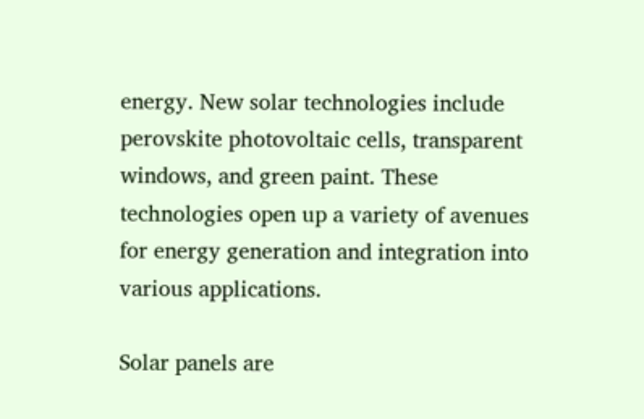energy. New solar technologies include perovskite photovoltaic cells, transparent windows, and green paint. These technologies open up a variety of avenues for energy generation and integration into various applications.

Solar panels are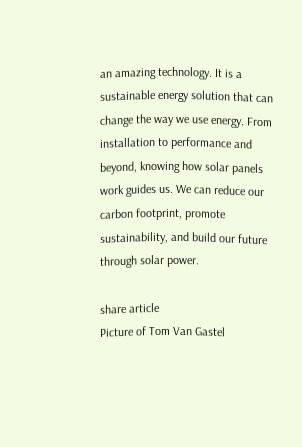an amazing technology. It is a sustainable energy solution that can change the way we use energy. From installation to performance and beyond, knowing how solar panels work guides us. We can reduce our carbon footprint, promote sustainability, and build our future through solar power.

share article
Picture of Tom Van Gastel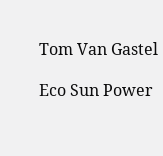Tom Van Gastel

Eco Sun Power